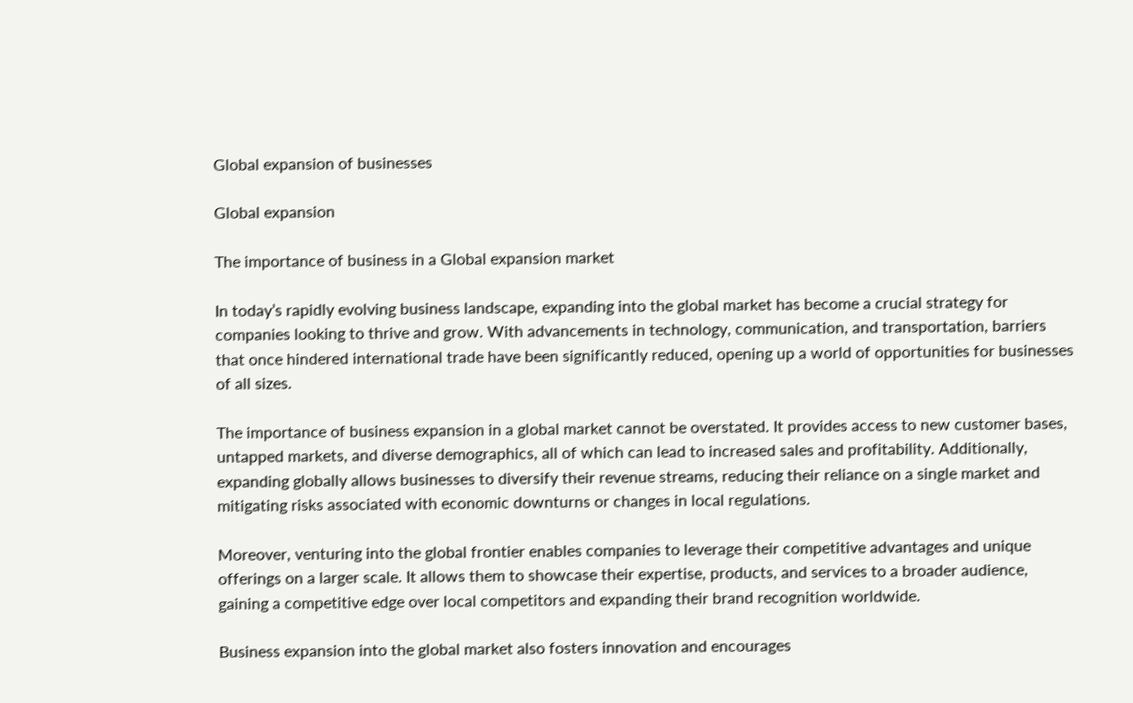Global expansion of businesses

Global expansion

The importance of business in a Global expansion market

In today’s rapidly evolving business landscape, expanding into the global market has become a crucial strategy for companies looking to thrive and grow. With advancements in technology, communication, and transportation, barriers that once hindered international trade have been significantly reduced, opening up a world of opportunities for businesses of all sizes.

The importance of business expansion in a global market cannot be overstated. It provides access to new customer bases, untapped markets, and diverse demographics, all of which can lead to increased sales and profitability. Additionally, expanding globally allows businesses to diversify their revenue streams, reducing their reliance on a single market and mitigating risks associated with economic downturns or changes in local regulations.

Moreover, venturing into the global frontier enables companies to leverage their competitive advantages and unique offerings on a larger scale. It allows them to showcase their expertise, products, and services to a broader audience, gaining a competitive edge over local competitors and expanding their brand recognition worldwide.

Business expansion into the global market also fosters innovation and encourages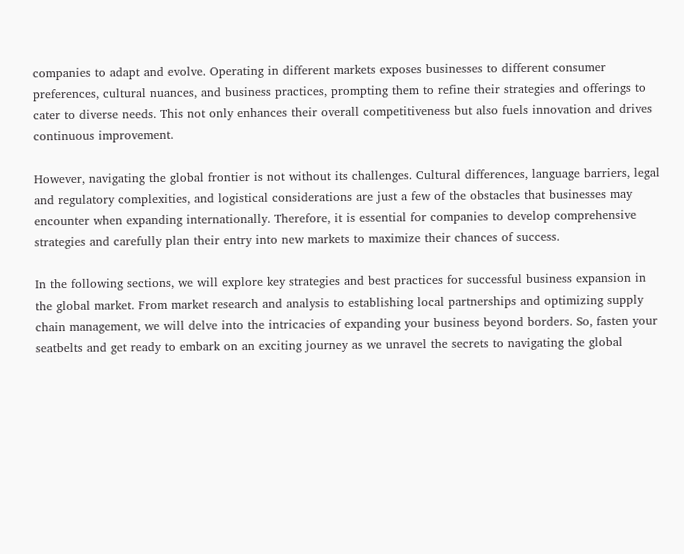companies to adapt and evolve. Operating in different markets exposes businesses to different consumer preferences, cultural nuances, and business practices, prompting them to refine their strategies and offerings to cater to diverse needs. This not only enhances their overall competitiveness but also fuels innovation and drives continuous improvement.

However, navigating the global frontier is not without its challenges. Cultural differences, language barriers, legal and regulatory complexities, and logistical considerations are just a few of the obstacles that businesses may encounter when expanding internationally. Therefore, it is essential for companies to develop comprehensive strategies and carefully plan their entry into new markets to maximize their chances of success.

In the following sections, we will explore key strategies and best practices for successful business expansion in the global market. From market research and analysis to establishing local partnerships and optimizing supply chain management, we will delve into the intricacies of expanding your business beyond borders. So, fasten your seatbelts and get ready to embark on an exciting journey as we unravel the secrets to navigating the global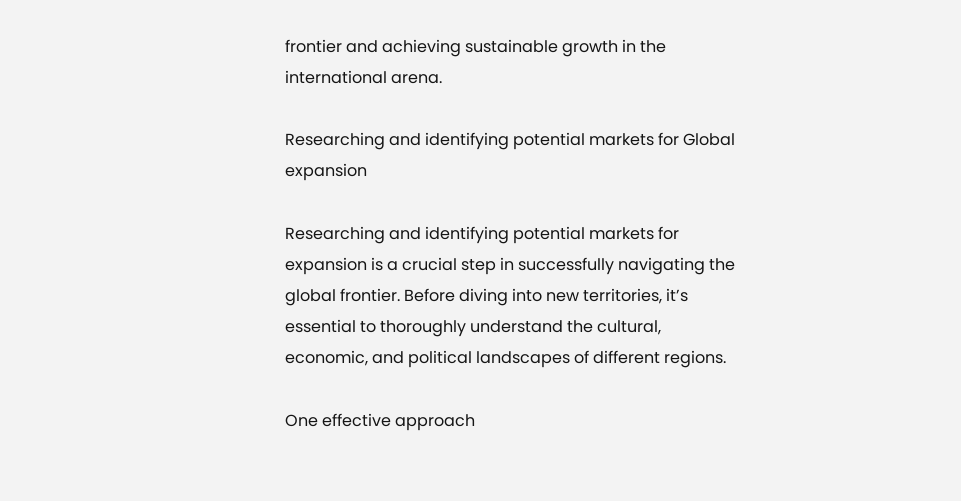frontier and achieving sustainable growth in the international arena.

Researching and identifying potential markets for Global expansion

Researching and identifying potential markets for expansion is a crucial step in successfully navigating the global frontier. Before diving into new territories, it’s essential to thoroughly understand the cultural, economic, and political landscapes of different regions.

One effective approach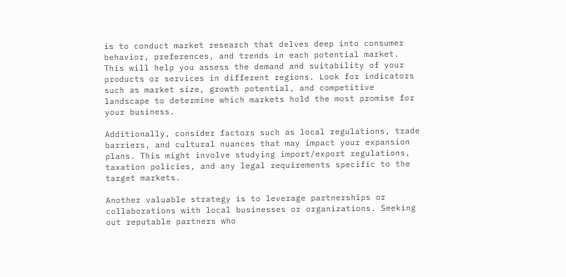is to conduct market research that delves deep into consumer behavior, preferences, and trends in each potential market. This will help you assess the demand and suitability of your products or services in different regions. Look for indicators such as market size, growth potential, and competitive landscape to determine which markets hold the most promise for your business.

Additionally, consider factors such as local regulations, trade barriers, and cultural nuances that may impact your expansion plans. This might involve studying import/export regulations, taxation policies, and any legal requirements specific to the target markets.

Another valuable strategy is to leverage partnerships or collaborations with local businesses or organizations. Seeking out reputable partners who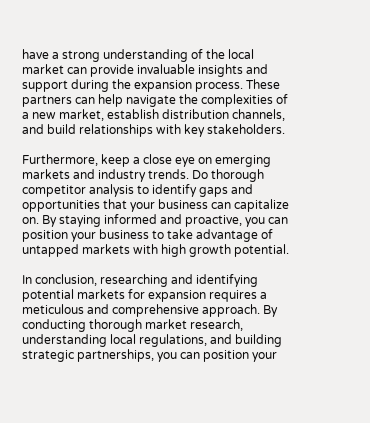have a strong understanding of the local market can provide invaluable insights and support during the expansion process. These partners can help navigate the complexities of a new market, establish distribution channels, and build relationships with key stakeholders.

Furthermore, keep a close eye on emerging markets and industry trends. Do thorough competitor analysis to identify gaps and opportunities that your business can capitalize on. By staying informed and proactive, you can position your business to take advantage of untapped markets with high growth potential.

In conclusion, researching and identifying potential markets for expansion requires a meticulous and comprehensive approach. By conducting thorough market research, understanding local regulations, and building strategic partnerships, you can position your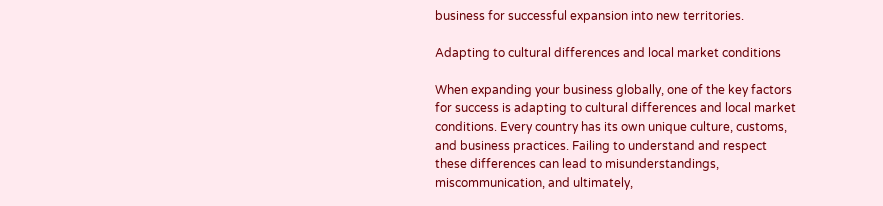business for successful expansion into new territories.

Adapting to cultural differences and local market conditions

When expanding your business globally, one of the key factors for success is adapting to cultural differences and local market conditions. Every country has its own unique culture, customs, and business practices. Failing to understand and respect these differences can lead to misunderstandings, miscommunication, and ultimately,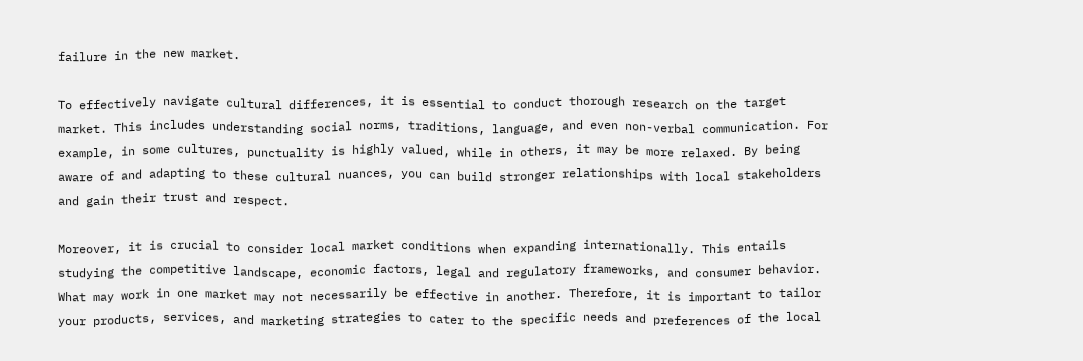failure in the new market.

To effectively navigate cultural differences, it is essential to conduct thorough research on the target market. This includes understanding social norms, traditions, language, and even non-verbal communication. For example, in some cultures, punctuality is highly valued, while in others, it may be more relaxed. By being aware of and adapting to these cultural nuances, you can build stronger relationships with local stakeholders and gain their trust and respect.

Moreover, it is crucial to consider local market conditions when expanding internationally. This entails studying the competitive landscape, economic factors, legal and regulatory frameworks, and consumer behavior. What may work in one market may not necessarily be effective in another. Therefore, it is important to tailor your products, services, and marketing strategies to cater to the specific needs and preferences of the local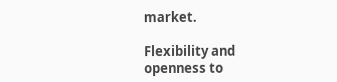market.

Flexibility and openness to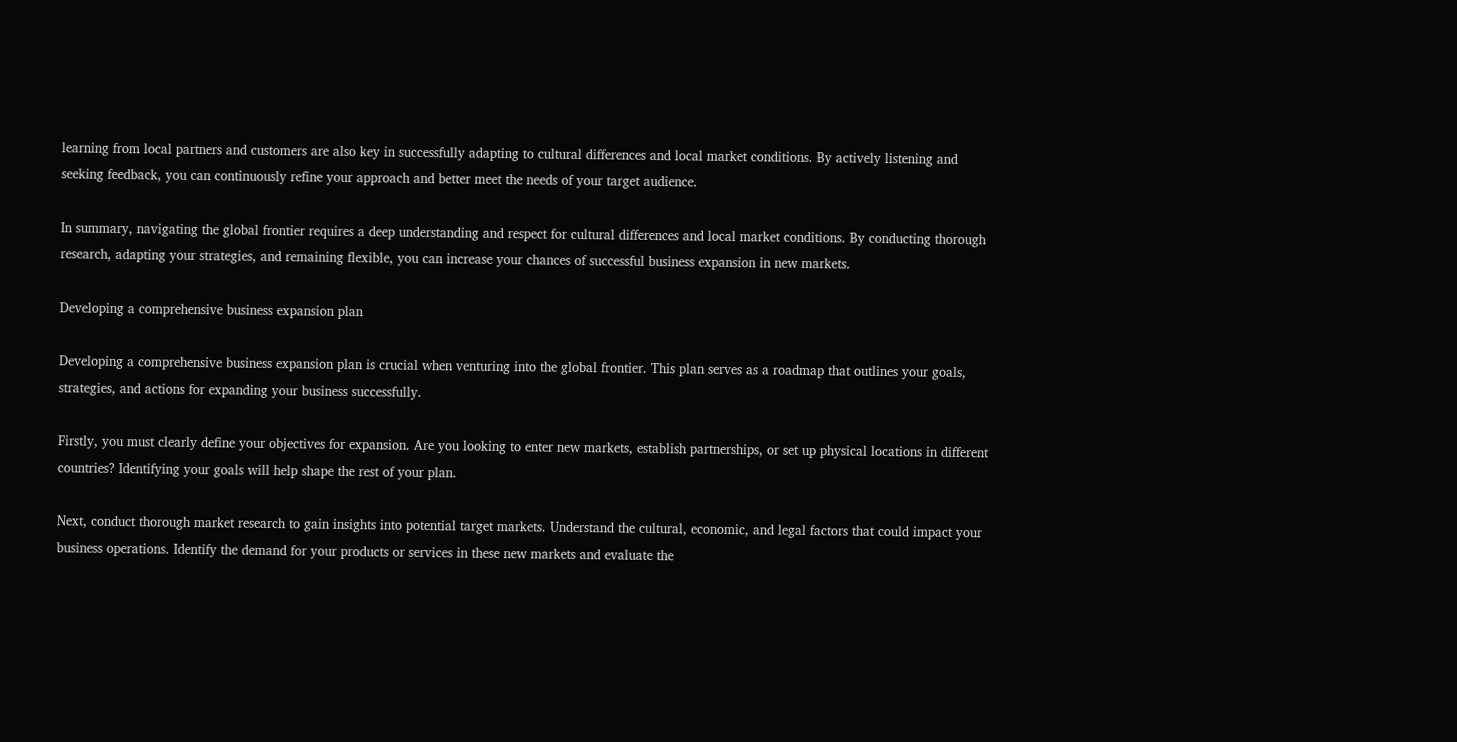learning from local partners and customers are also key in successfully adapting to cultural differences and local market conditions. By actively listening and seeking feedback, you can continuously refine your approach and better meet the needs of your target audience.

In summary, navigating the global frontier requires a deep understanding and respect for cultural differences and local market conditions. By conducting thorough research, adapting your strategies, and remaining flexible, you can increase your chances of successful business expansion in new markets.

Developing a comprehensive business expansion plan

Developing a comprehensive business expansion plan is crucial when venturing into the global frontier. This plan serves as a roadmap that outlines your goals, strategies, and actions for expanding your business successfully.

Firstly, you must clearly define your objectives for expansion. Are you looking to enter new markets, establish partnerships, or set up physical locations in different countries? Identifying your goals will help shape the rest of your plan.

Next, conduct thorough market research to gain insights into potential target markets. Understand the cultural, economic, and legal factors that could impact your business operations. Identify the demand for your products or services in these new markets and evaluate the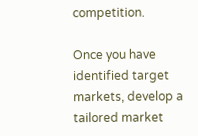competition.

Once you have identified target markets, develop a tailored market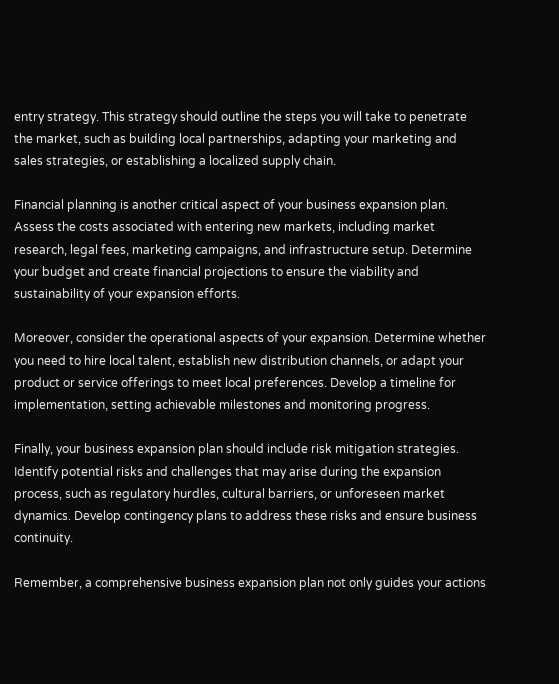entry strategy. This strategy should outline the steps you will take to penetrate the market, such as building local partnerships, adapting your marketing and sales strategies, or establishing a localized supply chain.

Financial planning is another critical aspect of your business expansion plan. Assess the costs associated with entering new markets, including market research, legal fees, marketing campaigns, and infrastructure setup. Determine your budget and create financial projections to ensure the viability and sustainability of your expansion efforts.

Moreover, consider the operational aspects of your expansion. Determine whether you need to hire local talent, establish new distribution channels, or adapt your product or service offerings to meet local preferences. Develop a timeline for implementation, setting achievable milestones and monitoring progress.

Finally, your business expansion plan should include risk mitigation strategies. Identify potential risks and challenges that may arise during the expansion process, such as regulatory hurdles, cultural barriers, or unforeseen market dynamics. Develop contingency plans to address these risks and ensure business continuity.

Remember, a comprehensive business expansion plan not only guides your actions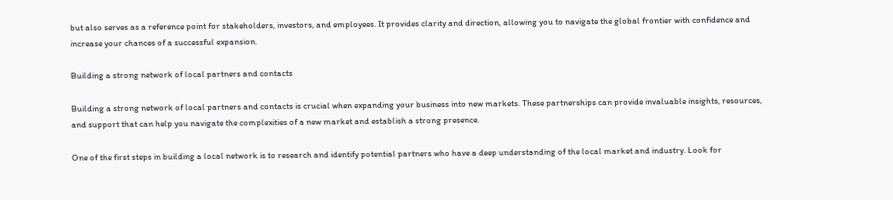but also serves as a reference point for stakeholders, investors, and employees. It provides clarity and direction, allowing you to navigate the global frontier with confidence and increase your chances of a successful expansion.

Building a strong network of local partners and contacts

Building a strong network of local partners and contacts is crucial when expanding your business into new markets. These partnerships can provide invaluable insights, resources, and support that can help you navigate the complexities of a new market and establish a strong presence.

One of the first steps in building a local network is to research and identify potential partners who have a deep understanding of the local market and industry. Look for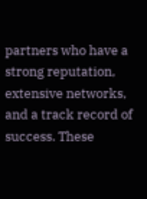partners who have a strong reputation, extensive networks, and a track record of success. These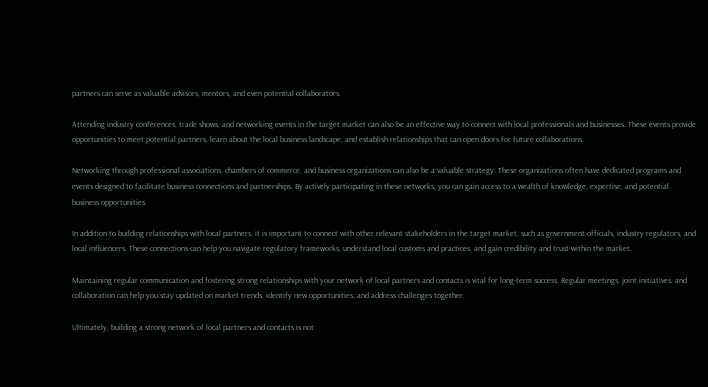partners can serve as valuable advisors, mentors, and even potential collaborators.

Attending industry conferences, trade shows, and networking events in the target market can also be an effective way to connect with local professionals and businesses. These events provide opportunities to meet potential partners, learn about the local business landscape, and establish relationships that can open doors for future collaborations.

Networking through professional associations, chambers of commerce, and business organizations can also be a valuable strategy. These organizations often have dedicated programs and events designed to facilitate business connections and partnerships. By actively participating in these networks, you can gain access to a wealth of knowledge, expertise, and potential business opportunities.

In addition to building relationships with local partners, it is important to connect with other relevant stakeholders in the target market, such as government officials, industry regulators, and local influencers. These connections can help you navigate regulatory frameworks, understand local customs and practices, and gain credibility and trust within the market.

Maintaining regular communication and fostering strong relationships with your network of local partners and contacts is vital for long-term success. Regular meetings, joint initiatives, and collaboration can help you stay updated on market trends, identify new opportunities, and address challenges together.

Ultimately, building a strong network of local partners and contacts is not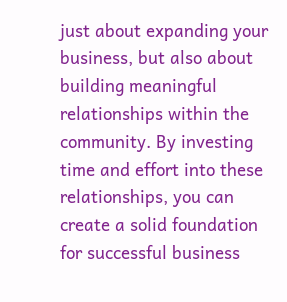just about expanding your business, but also about building meaningful relationships within the community. By investing time and effort into these relationships, you can create a solid foundation for successful business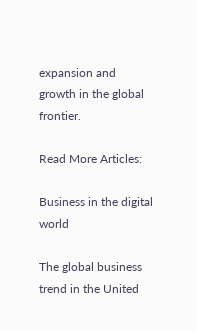expansion and growth in the global frontier.

Read More Articles:

Business in the digital world

The global business trend in the United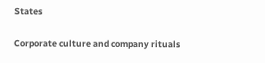States

Corporate culture and company rituals